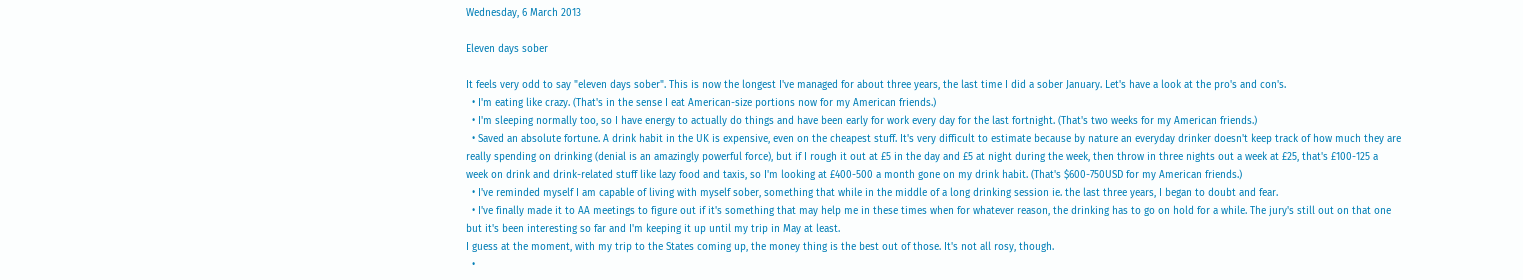Wednesday, 6 March 2013

Eleven days sober

It feels very odd to say "eleven days sober". This is now the longest I've managed for about three years, the last time I did a sober January. Let's have a look at the pro's and con's.
  • I'm eating like crazy. (That's in the sense I eat American-size portions now for my American friends.)
  • I'm sleeping normally too, so I have energy to actually do things and have been early for work every day for the last fortnight. (That's two weeks for my American friends.)
  • Saved an absolute fortune. A drink habit in the UK is expensive, even on the cheapest stuff. It's very difficult to estimate because by nature an everyday drinker doesn't keep track of how much they are really spending on drinking (denial is an amazingly powerful force), but if I rough it out at £5 in the day and £5 at night during the week, then throw in three nights out a week at £25, that's £100-125 a week on drink and drink-related stuff like lazy food and taxis, so I'm looking at £400-500 a month gone on my drink habit. (That's $600-750USD for my American friends.)
  • I've reminded myself I am capable of living with myself sober, something that while in the middle of a long drinking session ie. the last three years, I began to doubt and fear.
  • I've finally made it to AA meetings to figure out if it's something that may help me in these times when for whatever reason, the drinking has to go on hold for a while. The jury's still out on that one but it's been interesting so far and I'm keeping it up until my trip in May at least.
I guess at the moment, with my trip to the States coming up, the money thing is the best out of those. It's not all rosy, though.
  •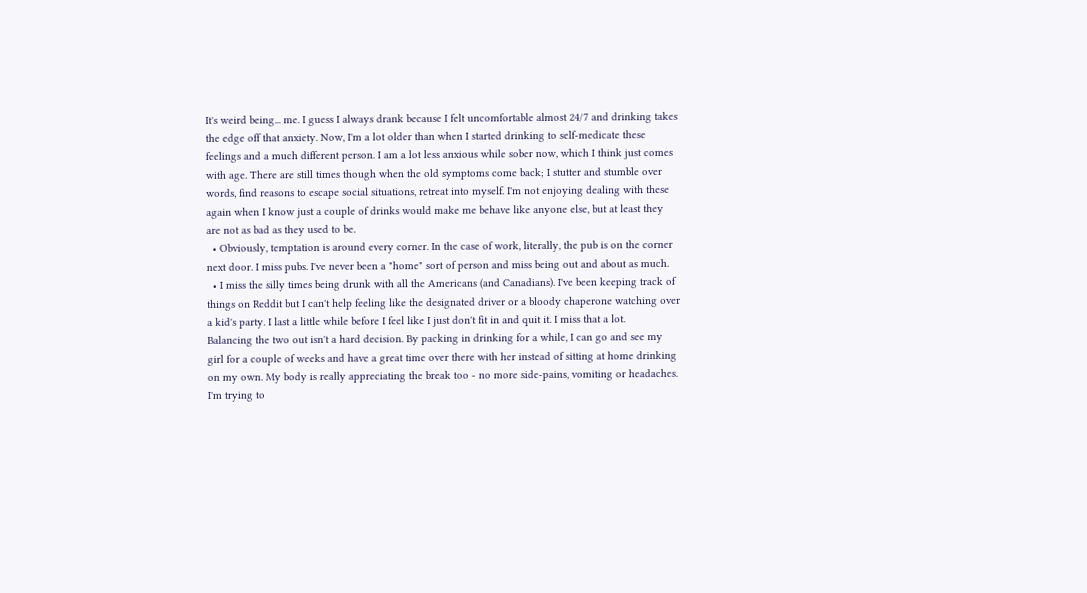It's weird being... me. I guess I always drank because I felt uncomfortable almost 24/7 and drinking takes the edge off that anxiety. Now, I'm a lot older than when I started drinking to self-medicate these feelings and a much different person. I am a lot less anxious while sober now, which I think just comes with age. There are still times though when the old symptoms come back; I stutter and stumble over words, find reasons to escape social situations, retreat into myself. I'm not enjoying dealing with these again when I know just a couple of drinks would make me behave like anyone else, but at least they are not as bad as they used to be.
  • Obviously, temptation is around every corner. In the case of work, literally, the pub is on the corner next door. I miss pubs. I've never been a "home" sort of person and miss being out and about as much.
  • I miss the silly times being drunk with all the Americans (and Canadians). I've been keeping track of things on Reddit but I can't help feeling like the designated driver or a bloody chaperone watching over a kid's party. I last a little while before I feel like I just don't fit in and quit it. I miss that a lot.
Balancing the two out isn't a hard decision. By packing in drinking for a while, I can go and see my girl for a couple of weeks and have a great time over there with her instead of sitting at home drinking on my own. My body is really appreciating the break too - no more side-pains, vomiting or headaches. I'm trying to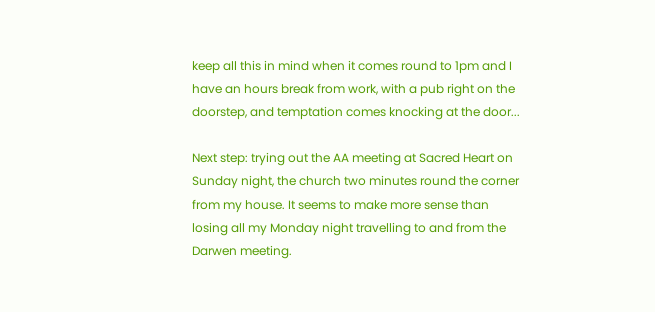keep all this in mind when it comes round to 1pm and I have an hours break from work, with a pub right on the doorstep, and temptation comes knocking at the door...

Next step: trying out the AA meeting at Sacred Heart on Sunday night, the church two minutes round the corner from my house. It seems to make more sense than losing all my Monday night travelling to and from the Darwen meeting.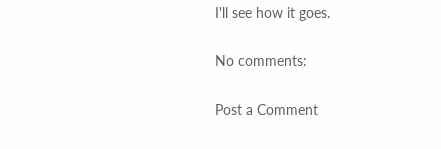I'll see how it goes.

No comments:

Post a Comment